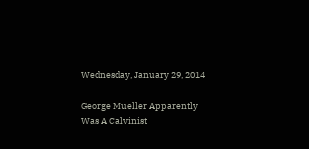Wednesday, January 29, 2014

George Mueller Apparently Was A Calvinist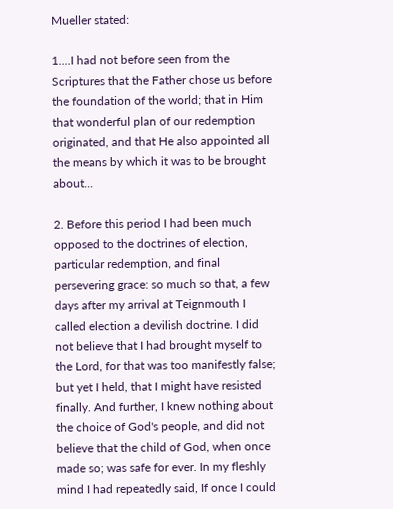Mueller stated:

1....I had not before seen from the Scriptures that the Father chose us before the foundation of the world; that in Him that wonderful plan of our redemption originated, and that He also appointed all the means by which it was to be brought about...

2. Before this period I had been much opposed to the doctrines of election, particular redemption, and final persevering grace: so much so that, a few days after my arrival at Teignmouth I called election a devilish doctrine. I did not believe that I had brought myself to the Lord, for that was too manifestly false; but yet I held, that I might have resisted finally. And further, I knew nothing about the choice of God's people, and did not believe that the child of God, when once made so; was safe for ever. In my fleshly mind I had repeatedly said, If once I could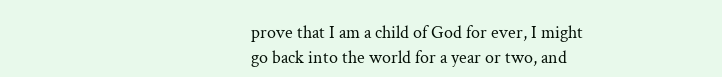prove that I am a child of God for ever, I might go back into the world for a year or two, and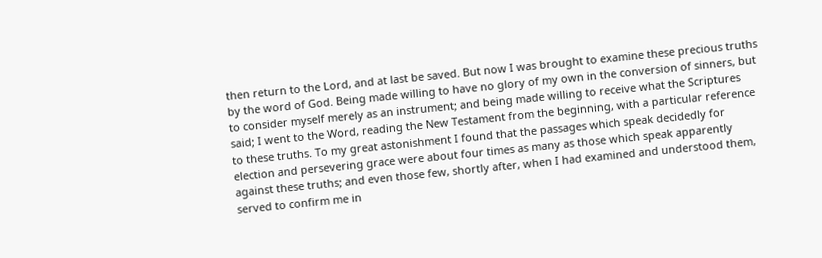then return to the Lord, and at last be saved. But now I was brought to examine these precious truths by the word of God. Being made willing to have no glory of my own in the conversion of sinners, but to consider myself merely as an instrument; and being made willing to receive what the Scriptures said; I went to the Word, reading the New Testament from the beginning, with a particular reference to these truths. To my great astonishment I found that the passages which speak decidedly for election and persevering grace were about four times as many as those which speak apparently against these truths; and even those few, shortly after, when I had examined and understood them, served to confirm me in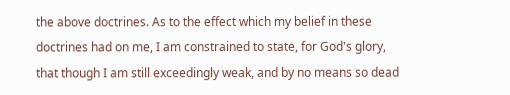the above doctrines. As to the effect which my belief in these doctrines had on me, I am constrained to state, for God's glory, that though I am still exceedingly weak, and by no means so dead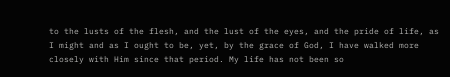to the lusts of the flesh, and the lust of the eyes, and the pride of life, as I might and as I ought to be, yet, by the grace of God, I have walked more closely with Him since that period. My life has not been so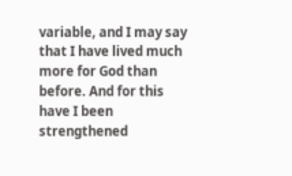variable, and I may say that I have lived much more for God than before. And for this have I been strengthened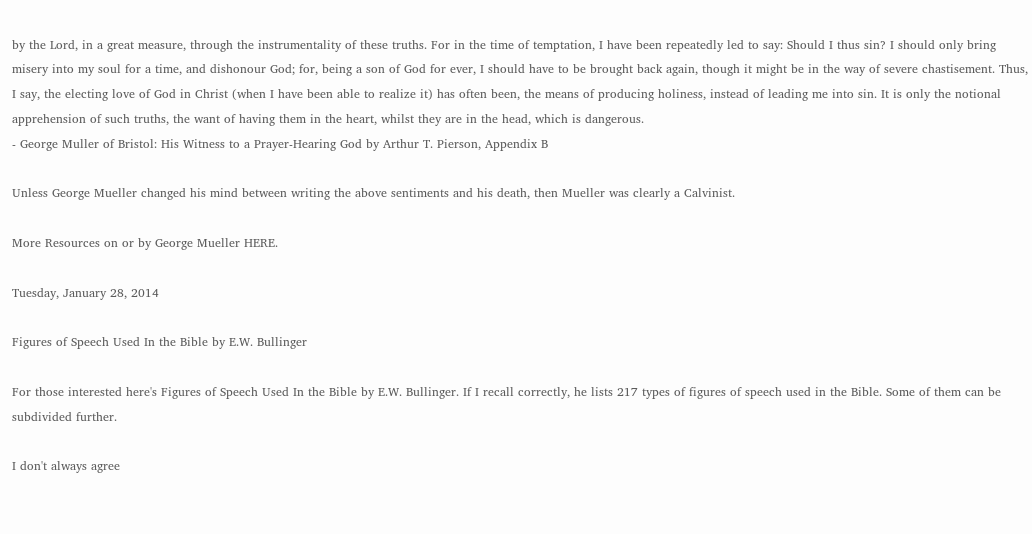by the Lord, in a great measure, through the instrumentality of these truths. For in the time of temptation, I have been repeatedly led to say: Should I thus sin? I should only bring misery into my soul for a time, and dishonour God; for, being a son of God for ever, I should have to be brought back again, though it might be in the way of severe chastisement. Thus, I say, the electing love of God in Christ (when I have been able to realize it) has often been, the means of producing holiness, instead of leading me into sin. It is only the notional apprehension of such truths, the want of having them in the heart, whilst they are in the head, which is dangerous.
- George Muller of Bristol: His Witness to a Prayer-Hearing God by Arthur T. Pierson, Appendix B

Unless George Mueller changed his mind between writing the above sentiments and his death, then Mueller was clearly a Calvinist.

More Resources on or by George Mueller HERE.

Tuesday, January 28, 2014

Figures of Speech Used In the Bible by E.W. Bullinger

For those interested here's Figures of Speech Used In the Bible by E.W. Bullinger. If I recall correctly, he lists 217 types of figures of speech used in the Bible. Some of them can be subdivided further.

I don't always agree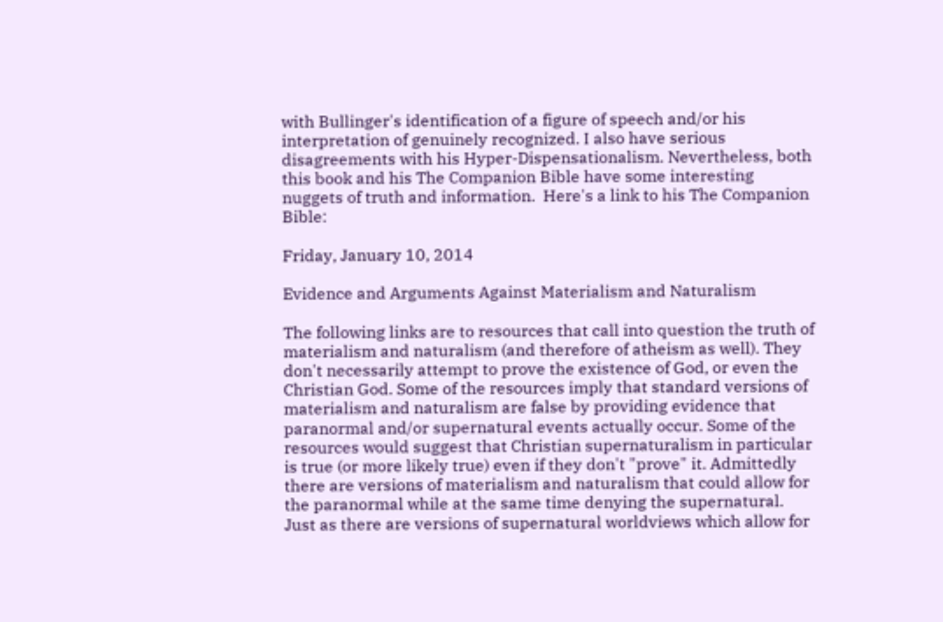with Bullinger's identification of a figure of speech and/or his interpretation of genuinely recognized. I also have serious disagreements with his Hyper-Dispensationalism. Nevertheless, both this book and his The Companion Bible have some interesting nuggets of truth and information.  Here's a link to his The Companion Bible:

Friday, January 10, 2014

Evidence and Arguments Against Materialism and Naturalism

The following links are to resources that call into question the truth of materialism and naturalism (and therefore of atheism as well). They don't necessarily attempt to prove the existence of God, or even the Christian God. Some of the resources imply that standard versions of materialism and naturalism are false by providing evidence that paranormal and/or supernatural events actually occur. Some of the resources would suggest that Christian supernaturalism in particular is true (or more likely true) even if they don't "prove" it. Admittedly there are versions of materialism and naturalism that could allow for the paranormal while at the same time denying the supernatural. Just as there are versions of supernatural worldviews which allow for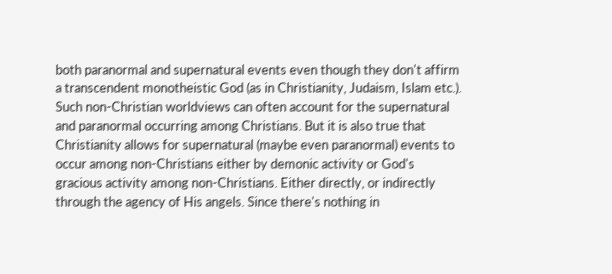both paranormal and supernatural events even though they don't affirm a transcendent monotheistic God (as in Christianity, Judaism, Islam etc.). Such non-Christian worldviews can often account for the supernatural and paranormal occurring among Christians. But it is also true that Christianity allows for supernatural (maybe even paranormal) events to occur among non-Christians either by demonic activity or God's gracious activity among non-Christians. Either directly, or indirectly through the agency of His angels. Since there's nothing in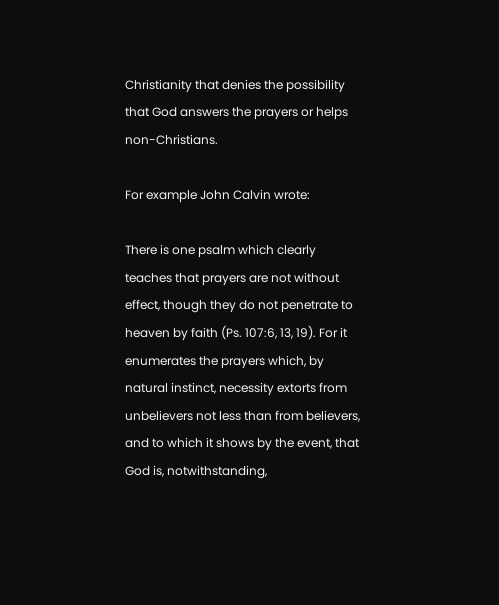Christianity that denies the possibility that God answers the prayers or helps non-Christians.

For example John Calvin wrote:

There is one psalm which clearly teaches that prayers are not without effect, though they do not penetrate to heaven by faith (Ps. 107:6, 13, 19). For it enumerates the prayers which, by natural instinct, necessity extorts from unbelievers not less than from believers, and to which it shows by the event, that God is, notwithstanding,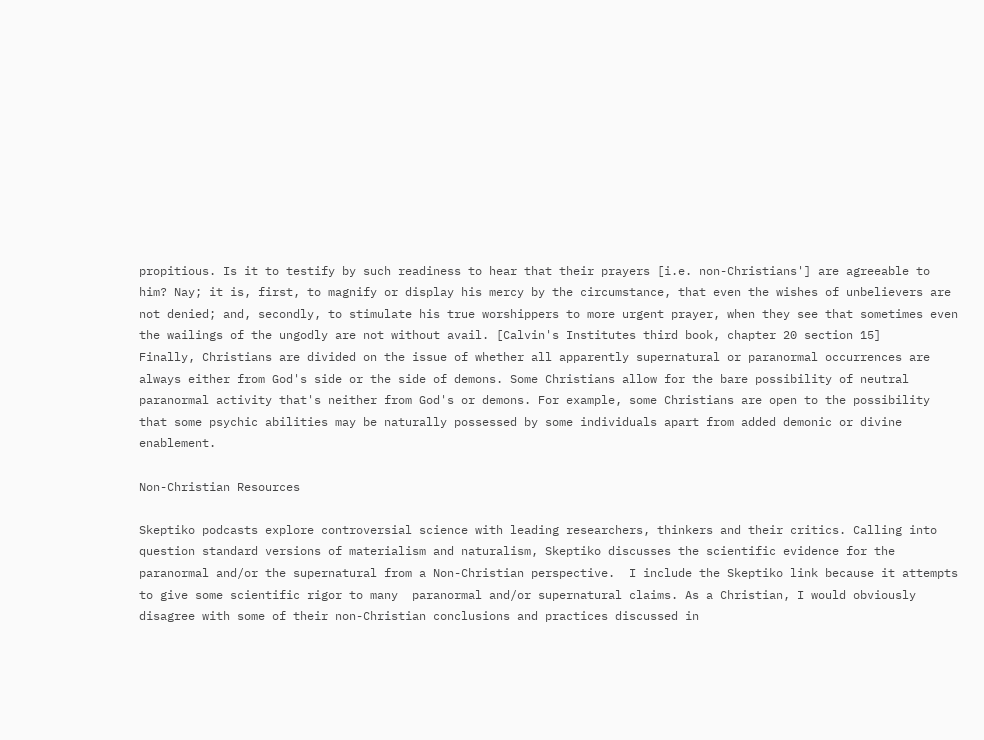propitious. Is it to testify by such readiness to hear that their prayers [i.e. non-Christians'] are agreeable to him? Nay; it is, first, to magnify or display his mercy by the circumstance, that even the wishes of unbelievers are not denied; and, secondly, to stimulate his true worshippers to more urgent prayer, when they see that sometimes even the wailings of the ungodly are not without avail. [Calvin's Institutes third book, chapter 20 section 15]
Finally, Christians are divided on the issue of whether all apparently supernatural or paranormal occurrences are always either from God's side or the side of demons. Some Christians allow for the bare possibility of neutral paranormal activity that's neither from God's or demons. For example, some Christians are open to the possibility that some psychic abilities may be naturally possessed by some individuals apart from added demonic or divine enablement.

Non-Christian Resources

Skeptiko podcasts explore controversial science with leading researchers, thinkers and their critics. Calling into question standard versions of materialism and naturalism, Skeptiko discusses the scientific evidence for the paranormal and/or the supernatural from a Non-Christian perspective.  I include the Skeptiko link because it attempts to give some scientific rigor to many  paranormal and/or supernatural claims. As a Christian, I would obviously disagree with some of their non-Christian conclusions and practices discussed in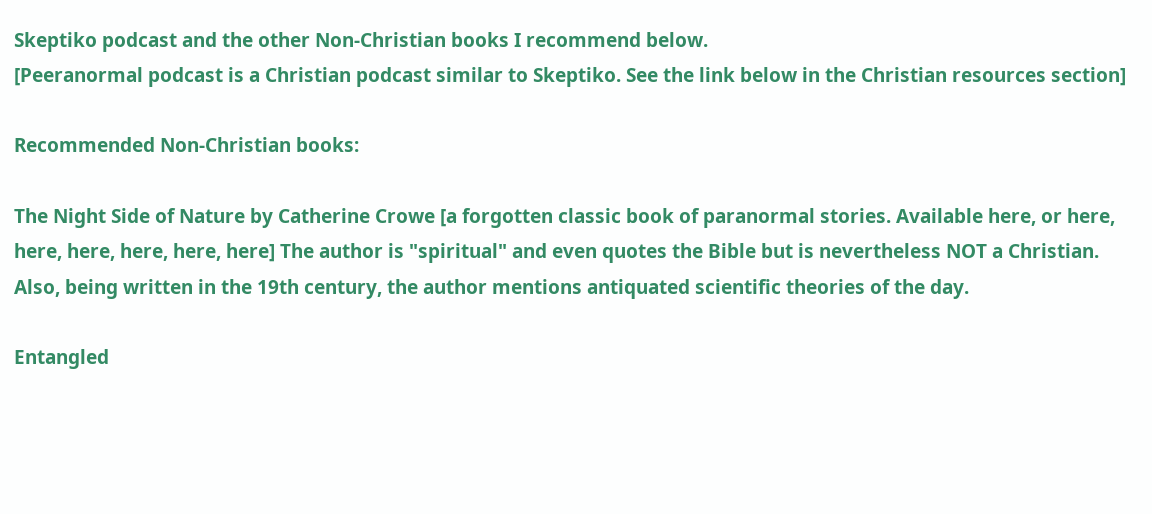Skeptiko podcast and the other Non-Christian books I recommend below.
[Peeranormal podcast is a Christian podcast similar to Skeptiko. See the link below in the Christian resources section]

Recommended Non-Christian books:

The Night Side of Nature by Catherine Crowe [a forgotten classic book of paranormal stories. Available here, or here, here, here, here, here, here] The author is "spiritual" and even quotes the Bible but is nevertheless NOT a Christian. Also, being written in the 19th century, the author mentions antiquated scientific theories of the day.

Entangled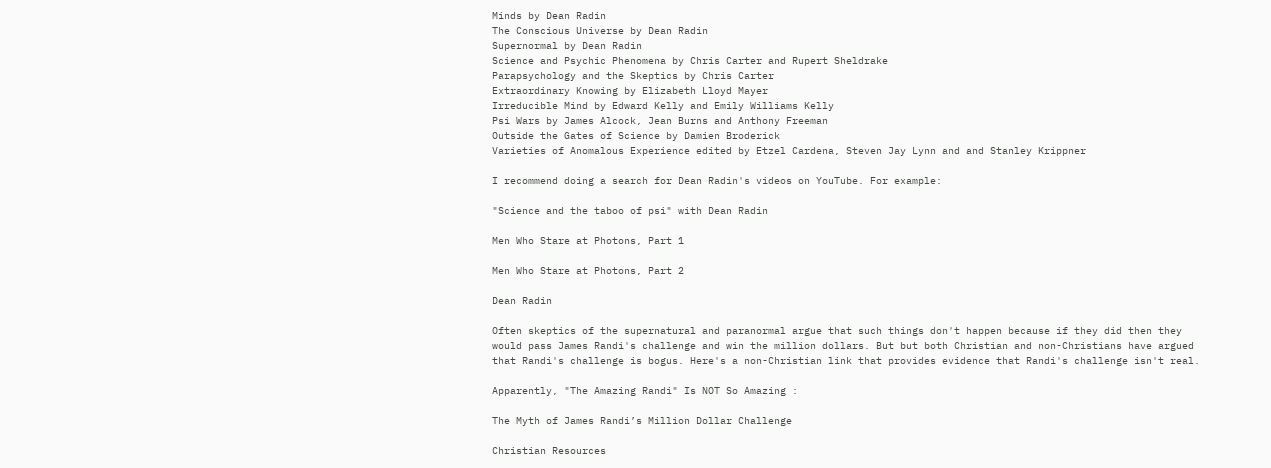Minds by Dean Radin
The Conscious Universe by Dean Radin
Supernormal by Dean Radin
Science and Psychic Phenomena by Chris Carter and Rupert Sheldrake
Parapsychology and the Skeptics by Chris Carter
Extraordinary Knowing by Elizabeth Lloyd Mayer
Irreducible Mind by Edward Kelly and Emily Williams Kelly
Psi Wars by James Alcock, Jean Burns and Anthony Freeman
Outside the Gates of Science by Damien Broderick
Varieties of Anomalous Experience edited by Etzel Cardena, Steven Jay Lynn and and Stanley Krippner

I recommend doing a search for Dean Radin's videos on YouTube. For example:

"Science and the taboo of psi" with Dean Radin

Men Who Stare at Photons, Part 1

Men Who Stare at Photons, Part 2

Dean Radin

Often skeptics of the supernatural and paranormal argue that such things don't happen because if they did then they would pass James Randi's challenge and win the million dollars. But but both Christian and non-Christians have argued that Randi's challenge is bogus. Here's a non-Christian link that provides evidence that Randi's challenge isn't real.

Apparently, "The Amazing Randi" Is NOT So Amazing :

The Myth of James Randi’s Million Dollar Challenge

Christian Resources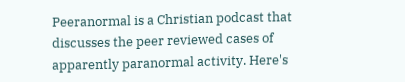Peeranormal is a Christian podcast that discusses the peer reviewed cases of apparently paranormal activity. Here's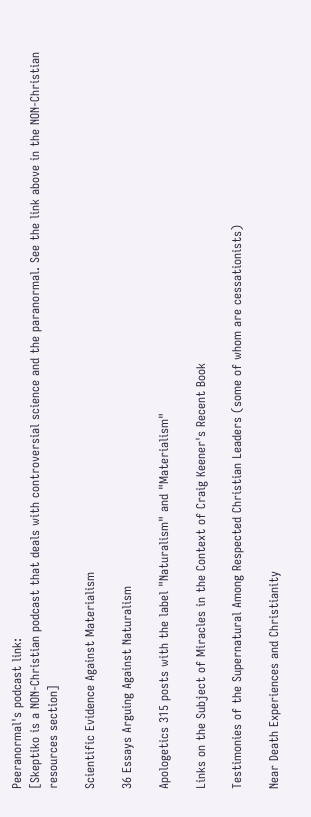Peeranormal's podcast link:
[Skeptiko is a NON-Christian podcast that deals with controversial science and the paranormal. See the link above in the NON-Christian resources section]

Scientific Evidence Against Materialism

36 Essays Arguing Against Naturalism

Apologetics 315 posts with the label "Naturalism" and "Materialism"

Links on the Subject of Miracles in the Context of Craig Keener's Recent Book

Testimonies of the Supernatural Among Respected Christian Leaders (some of whom are cessationists)

Near Death Experiences and Christianity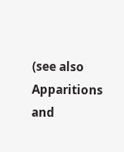(see also  Apparitions and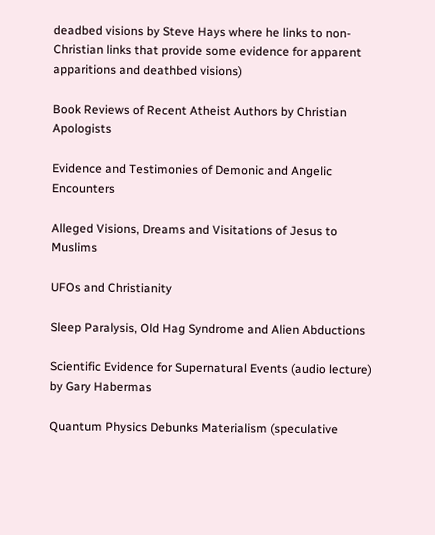deadbed visions by Steve Hays where he links to non-Christian links that provide some evidence for apparent apparitions and deathbed visions)

Book Reviews of Recent Atheist Authors by Christian Apologists

Evidence and Testimonies of Demonic and Angelic Encounters

Alleged Visions, Dreams and Visitations of Jesus to Muslims

UFOs and Christianity

Sleep Paralysis, Old Hag Syndrome and Alien Abductions

Scientific Evidence for Supernatural Events (audio lecture) by Gary Habermas

Quantum Physics Debunks Materialism (speculative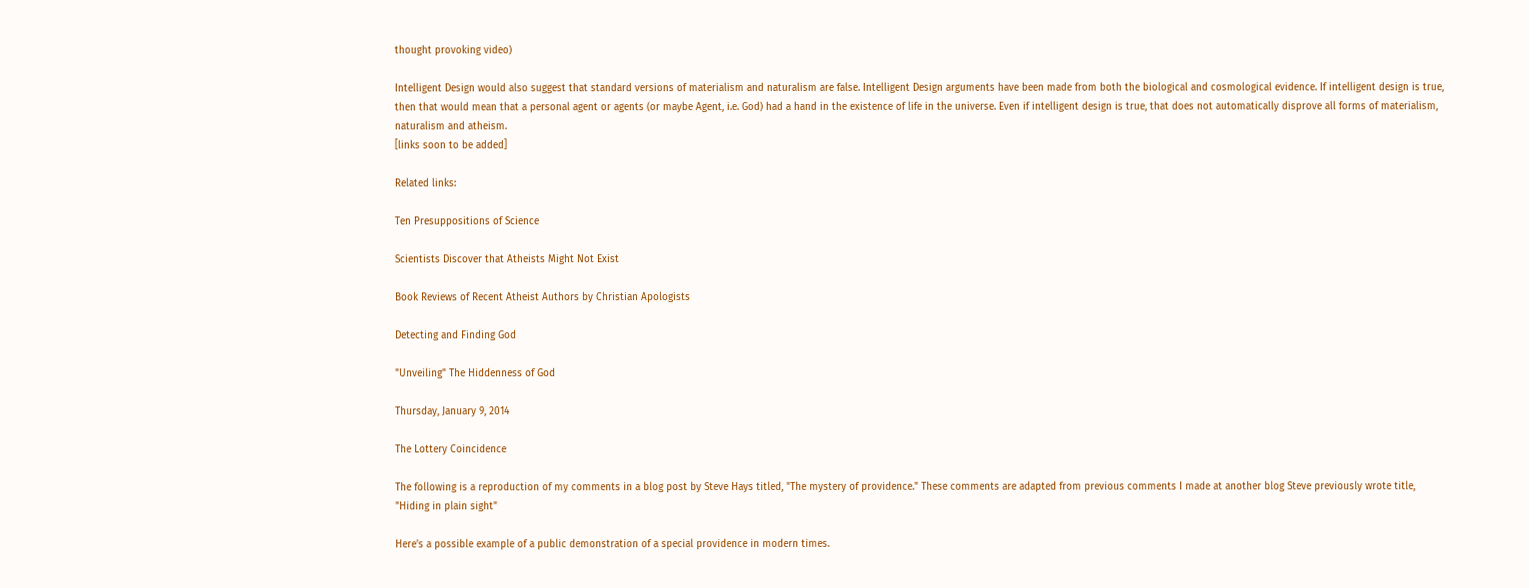thought provoking video)

Intelligent Design would also suggest that standard versions of materialism and naturalism are false. Intelligent Design arguments have been made from both the biological and cosmological evidence. If intelligent design is true, then that would mean that a personal agent or agents (or maybe Agent, i.e. God) had a hand in the existence of life in the universe. Even if intelligent design is true, that does not automatically disprove all forms of materialism, naturalism and atheism.
[links soon to be added]

Related links:

Ten Presuppositions of Science

Scientists Discover that Atheists Might Not Exist

Book Reviews of Recent Atheist Authors by Christian Apologists

Detecting and Finding God

"Unveiling" The Hiddenness of God

Thursday, January 9, 2014

The Lottery Coincidence

The following is a reproduction of my comments in a blog post by Steve Hays titled, "The mystery of providence." These comments are adapted from previous comments I made at another blog Steve previously wrote title, "Hiding in plain sight"

Here's a possible example of a public demonstration of a special providence in modern times.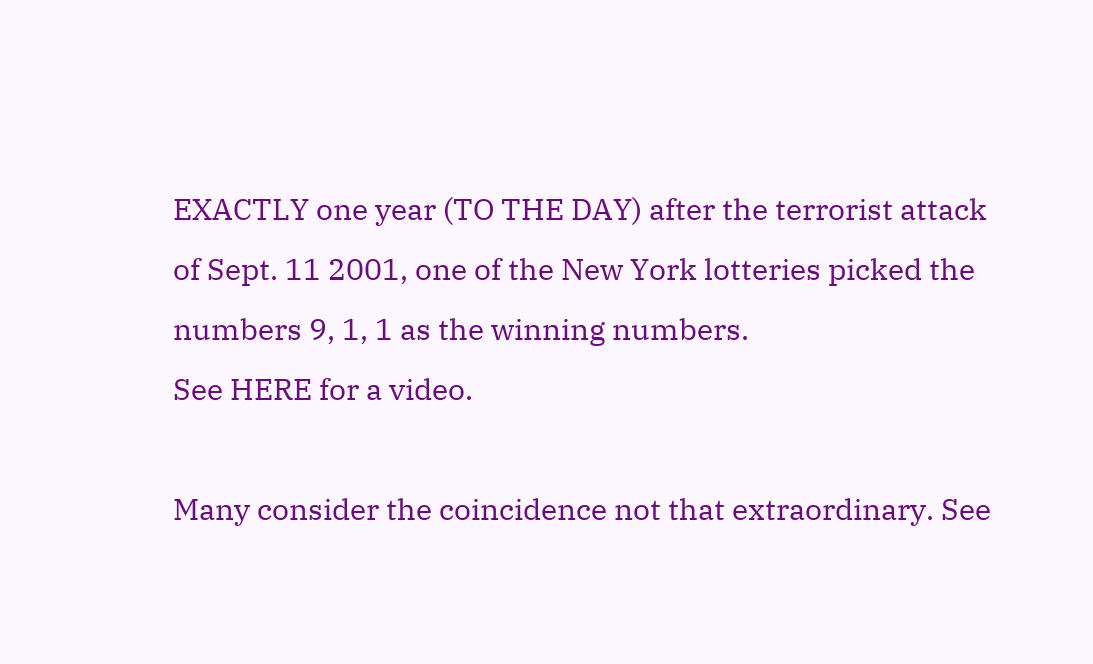EXACTLY one year (TO THE DAY) after the terrorist attack of Sept. 11 2001, one of the New York lotteries picked the numbers 9, 1, 1 as the winning numbers.
See HERE for a video.

Many consider the coincidence not that extraordinary. See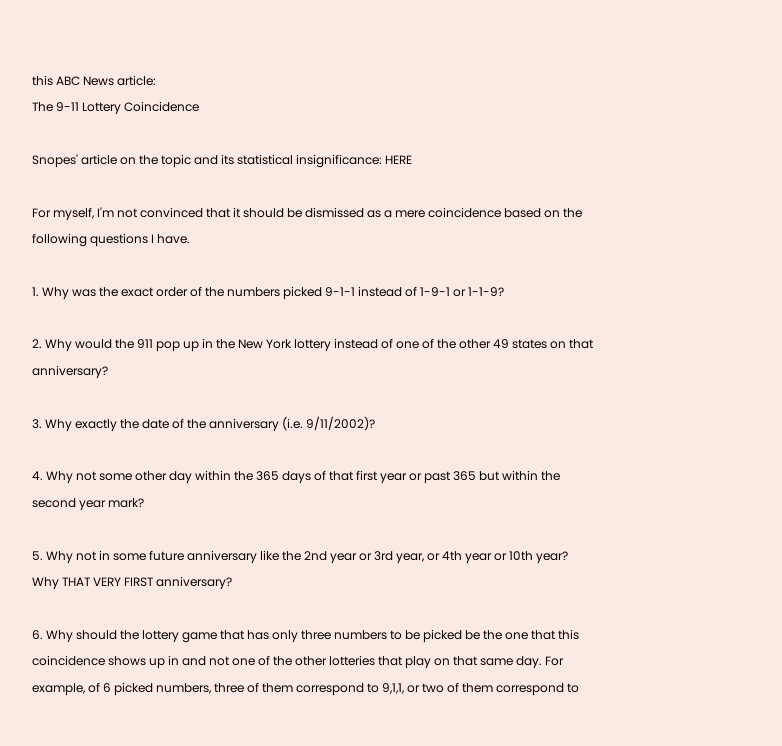this ABC News article:
The 9-11 Lottery Coincidence

Snopes' article on the topic and its statistical insignificance: HERE

For myself, I'm not convinced that it should be dismissed as a mere coincidence based on the following questions I have.

1. Why was the exact order of the numbers picked 9-1-1 instead of 1-9-1 or 1-1-9?

2. Why would the 911 pop up in the New York lottery instead of one of the other 49 states on that anniversary?

3. Why exactly the date of the anniversary (i.e. 9/11/2002)?

4. Why not some other day within the 365 days of that first year or past 365 but within the second year mark?

5. Why not in some future anniversary like the 2nd year or 3rd year, or 4th year or 10th year? Why THAT VERY FIRST anniversary?

6. Why should the lottery game that has only three numbers to be picked be the one that this coincidence shows up in and not one of the other lotteries that play on that same day. For example, of 6 picked numbers, three of them correspond to 9,1,1, or two of them correspond to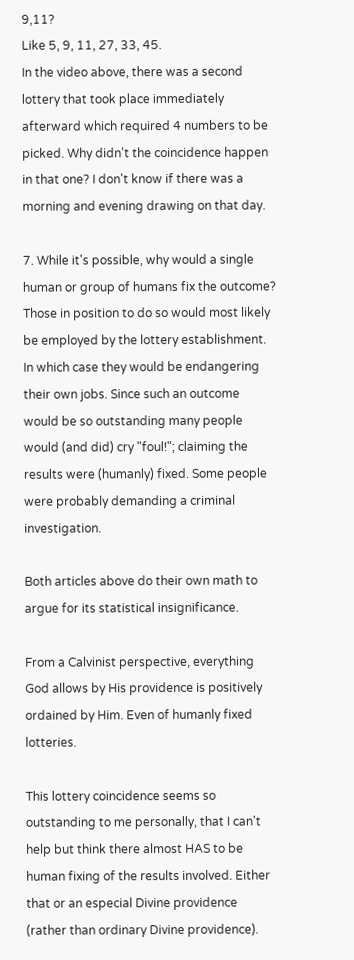9,11?
Like 5, 9, 11, 27, 33, 45.
In the video above, there was a second lottery that took place immediately afterward which required 4 numbers to be picked. Why didn't the coincidence happen in that one? I don't know if there was a morning and evening drawing on that day.

7. While it's possible, why would a single human or group of humans fix the outcome? Those in position to do so would most likely be employed by the lottery establishment. In which case they would be endangering their own jobs. Since such an outcome would be so outstanding many people would (and did) cry "foul!"; claiming the results were (humanly) fixed. Some people were probably demanding a criminal investigation.

Both articles above do their own math to argue for its statistical insignificance.

From a Calvinist perspective, everything God allows by His providence is positively ordained by Him. Even of humanly fixed lotteries.

This lottery coincidence seems so outstanding to me personally, that I can't help but think there almost HAS to be human fixing of the results involved. Either that or an especial Divine providence (rather than ordinary Divine providence).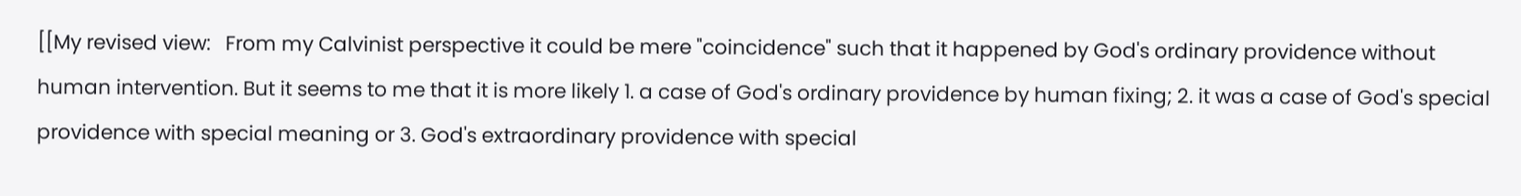[[My revised view:   From my Calvinist perspective it could be mere "coincidence" such that it happened by God's ordinary providence without human intervention. But it seems to me that it is more likely 1. a case of God's ordinary providence by human fixing; 2. it was a case of God's special providence with special meaning or 3. God's extraordinary providence with special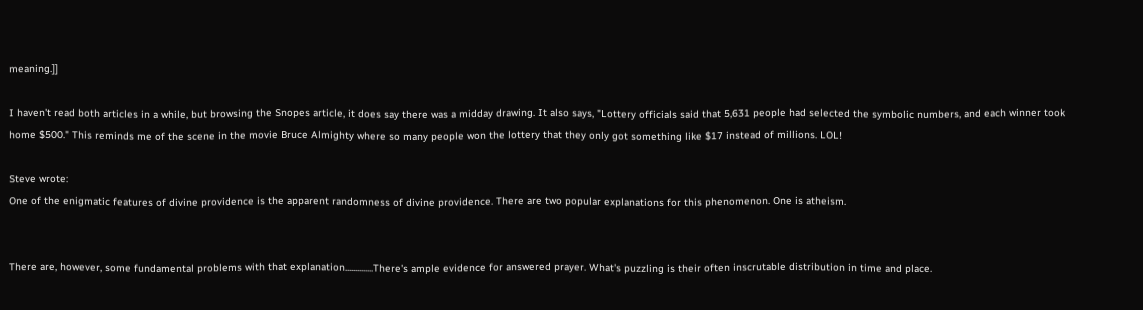meaning.]]

I haven't read both articles in a while, but browsing the Snopes article, it does say there was a midday drawing. It also says, "Lottery officials said that 5,631 people had selected the symbolic numbers, and each winner took home $500." This reminds me of the scene in the movie Bruce Almighty where so many people won the lottery that they only got something like $17 instead of millions. LOL!

Steve wrote:
One of the enigmatic features of divine providence is the apparent randomness of divine providence. There are two popular explanations for this phenomenon. One is atheism.


There are, however, some fundamental problems with that explanation..............There's ample evidence for answered prayer. What's puzzling is their often inscrutable distribution in time and place.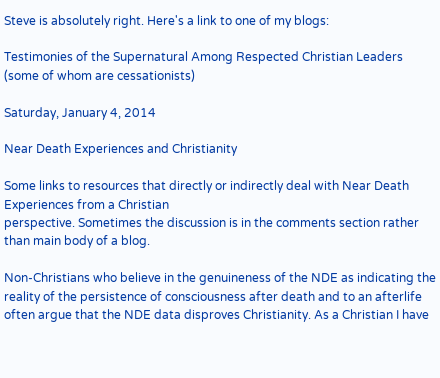Steve is absolutely right. Here's a link to one of my blogs:

Testimonies of the Supernatural Among Respected Christian Leaders (some of whom are cessationists)

Saturday, January 4, 2014

Near Death Experiences and Christianity

Some links to resources that directly or indirectly deal with Near Death Experiences from a Christian
perspective. Sometimes the discussion is in the comments section rather than main body of a blog.

Non-Christians who believe in the genuineness of the NDE as indicating the reality of the persistence of consciousness after death and to an afterlife often argue that the NDE data disproves Christianity. As a Christian I have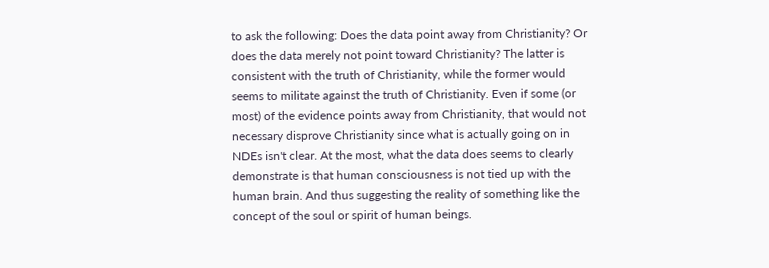to ask the following: Does the data point away from Christianity? Or does the data merely not point toward Christianity? The latter is consistent with the truth of Christianity, while the former would seems to militate against the truth of Christianity. Even if some (or most) of the evidence points away from Christianity, that would not necessary disprove Christianity since what is actually going on in NDEs isn't clear. At the most, what the data does seems to clearly demonstrate is that human consciousness is not tied up with the human brain. And thus suggesting the reality of something like the concept of the soul or spirit of human beings.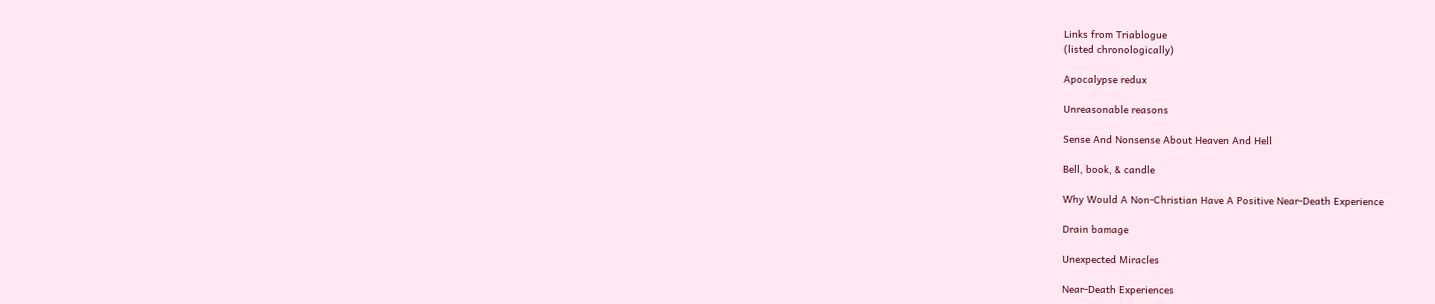Links from Triablogue
(listed chronologically)

Apocalypse redux

Unreasonable reasons

Sense And Nonsense About Heaven And Hell

Bell, book, & candle

Why Would A Non-Christian Have A Positive Near-Death Experience

Drain bamage

Unexpected Miracles

Near-Death Experiences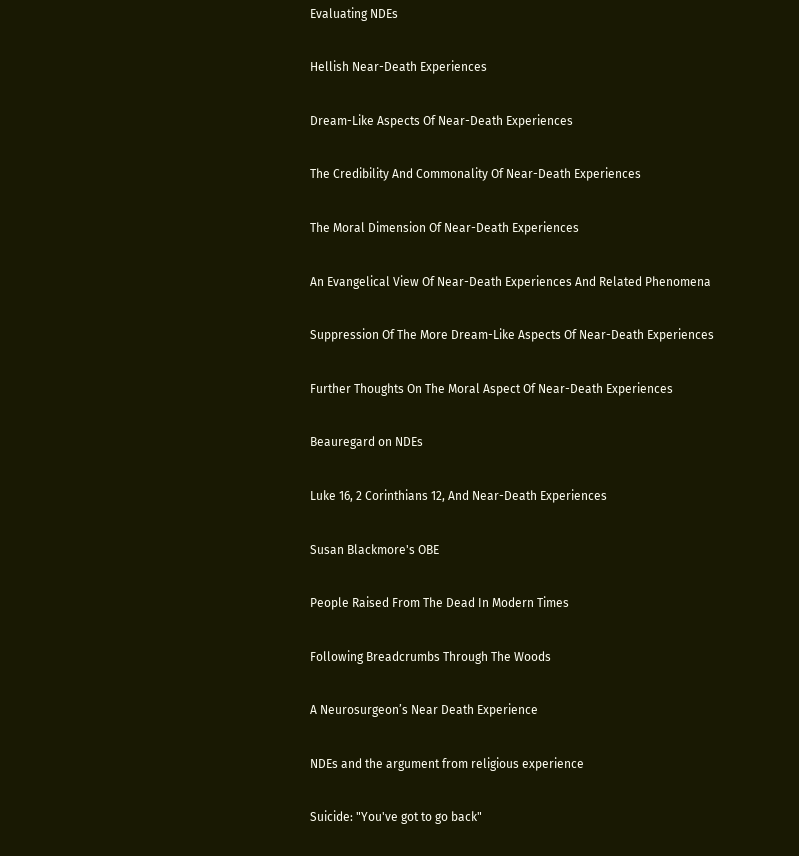Evaluating NDEs

Hellish Near-Death Experiences

Dream-Like Aspects Of Near-Death Experiences

The Credibility And Commonality Of Near-Death Experiences

The Moral Dimension Of Near-Death Experiences

An Evangelical View Of Near-Death Experiences And Related Phenomena

Suppression Of The More Dream-Like Aspects Of Near-Death Experiences

Further Thoughts On The Moral Aspect Of Near-Death Experiences

Beauregard on NDEs

Luke 16, 2 Corinthians 12, And Near-Death Experiences

Susan Blackmore's OBE

People Raised From The Dead In Modern Times

Following Breadcrumbs Through The Woods

A Neurosurgeon’s Near Death Experience

NDEs and the argument from religious experience

Suicide: "You've got to go back"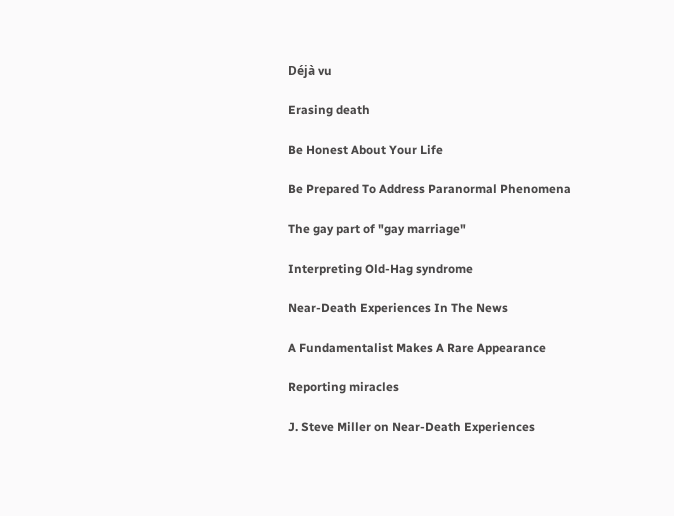Déjà vu

Erasing death

Be Honest About Your Life

Be Prepared To Address Paranormal Phenomena

The gay part of "gay marriage"

Interpreting Old-Hag syndrome

Near-Death Experiences In The News

A Fundamentalist Makes A Rare Appearance

Reporting miracles

J. Steve Miller on Near-Death Experiences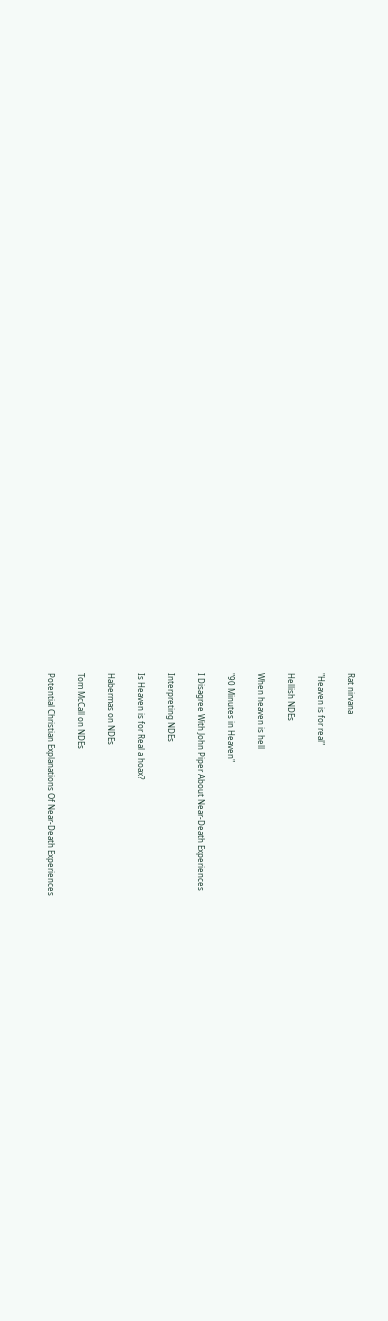Rat nirvana

"Heaven is for real"

Hellish NDEs

When heaven is hell

"90 Minutes in Heaven"

I Disagree With John Piper About Near-Death Experiences

Interpreting NDEs

Is Heaven is for Real a hoax?

Habermas on NDEs

Tom McCall on NDEs

Potential Christian Explanations Of Near-Death Experiences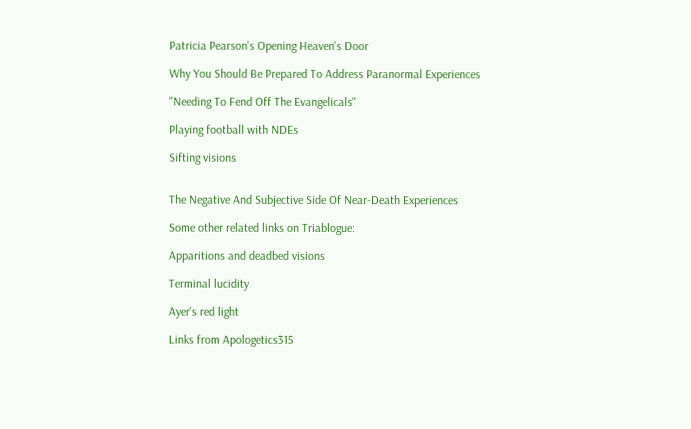Patricia Pearson's Opening Heaven's Door

Why You Should Be Prepared To Address Paranormal Experiences

"Needing To Fend Off The Evangelicals"

Playing football with NDEs

Sifting visions


The Negative And Subjective Side Of Near-Death Experiences

Some other related links on Triablogue:

Apparitions and deadbed visions

Terminal lucidity

Ayer's red light

Links from Apologetics315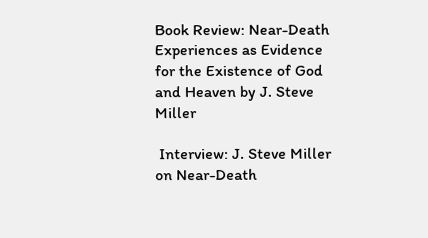Book Review: Near-Death Experiences as Evidence for the Existence of God and Heaven by J. Steve Miller

 Interview: J. Steve Miller on Near-Death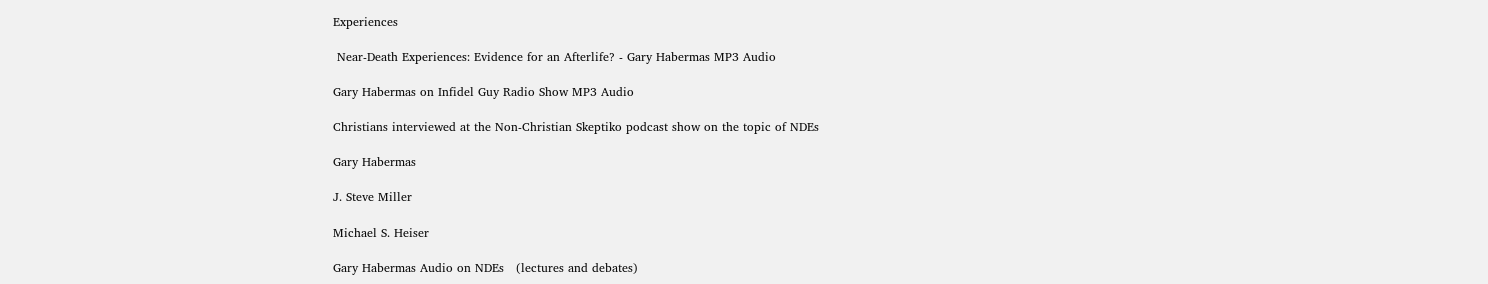Experiences

 Near-Death Experiences: Evidence for an Afterlife? - Gary Habermas MP3 Audio

Gary Habermas on Infidel Guy Radio Show MP3 Audio

Christians interviewed at the Non-Christian Skeptiko podcast show on the topic of NDEs

Gary Habermas

J. Steve Miller

Michael S. Heiser

Gary Habermas Audio on NDEs   (lectures and debates)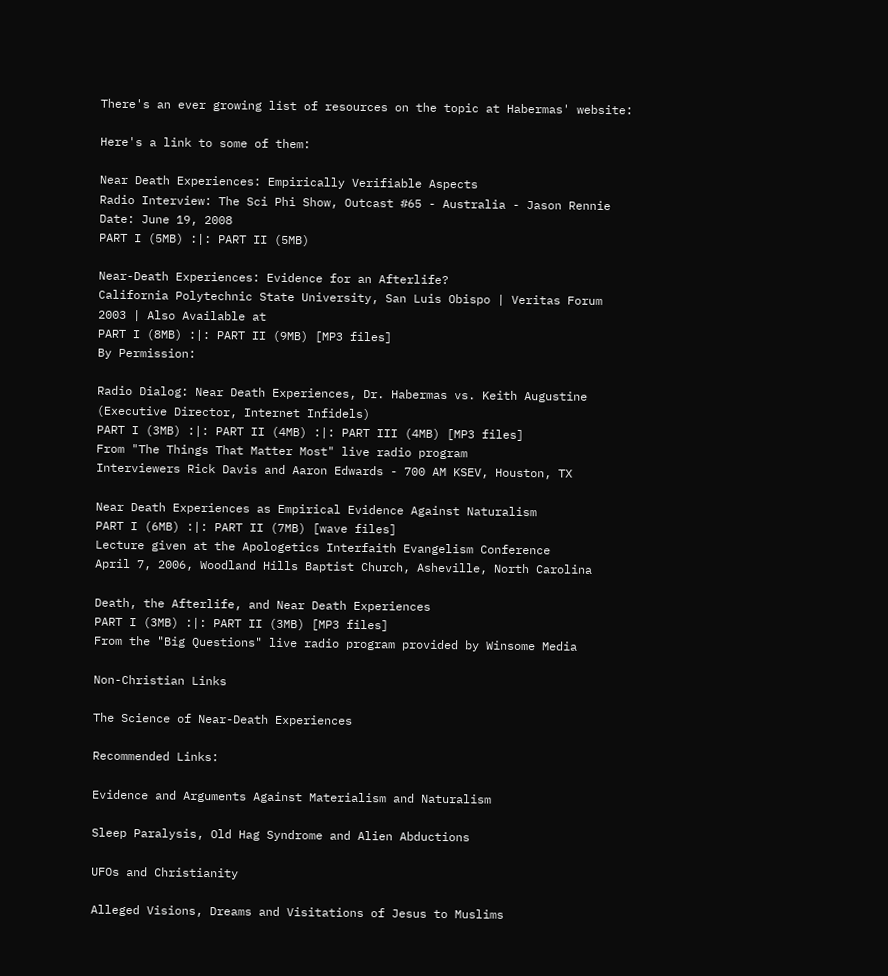There's an ever growing list of resources on the topic at Habermas' website:

Here's a link to some of them:

Near Death Experiences: Empirically Verifiable Aspects
Radio Interview: The Sci Phi Show, Outcast #65 - Australia - Jason Rennie
Date: June 19, 2008
PART I (5MB) :|: PART II (5MB)

Near-Death Experiences: Evidence for an Afterlife?
California Polytechnic State University, San Luis Obispo | Veritas Forum
2003 | Also Available at
PART I (8MB) :|: PART II (9MB) [MP3 files]
By Permission:

Radio Dialog: Near Death Experiences, Dr. Habermas vs. Keith Augustine
(Executive Director, Internet Infidels)
PART I (3MB) :|: PART II (4MB) :|: PART III (4MB) [MP3 files]
From "The Things That Matter Most" live radio program
Interviewers Rick Davis and Aaron Edwards - 700 AM KSEV, Houston, TX

Near Death Experiences as Empirical Evidence Against Naturalism
PART I (6MB) :|: PART II (7MB) [wave files]
Lecture given at the Apologetics Interfaith Evangelism Conference
April 7, 2006, Woodland Hills Baptist Church, Asheville, North Carolina

Death, the Afterlife, and Near Death Experiences
PART I (3MB) :|: PART II (3MB) [MP3 files]
From the "Big Questions" live radio program provided by Winsome Media

Non-Christian Links

The Science of Near-Death Experiences

Recommended Links:

Evidence and Arguments Against Materialism and Naturalism

Sleep Paralysis, Old Hag Syndrome and Alien Abductions

UFOs and Christianity

Alleged Visions, Dreams and Visitations of Jesus to Muslims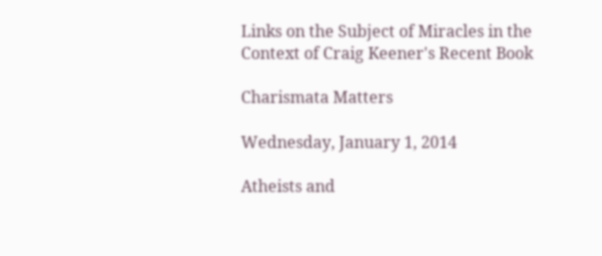Links on the Subject of Miracles in the Context of Craig Keener's Recent Book

Charismata Matters

Wednesday, January 1, 2014

Atheists and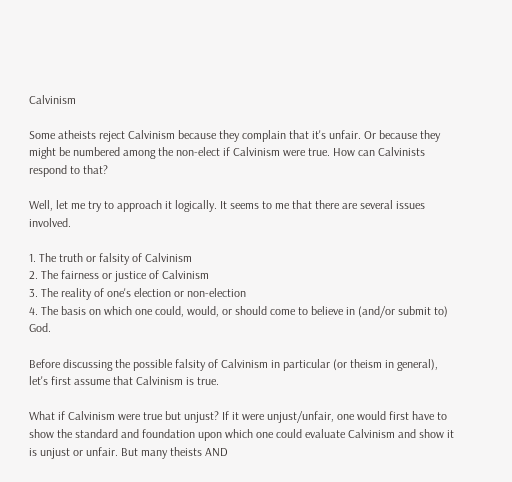Calvinism

Some atheists reject Calvinism because they complain that it's unfair. Or because they might be numbered among the non-elect if Calvinism were true. How can Calvinists respond to that?

Well, let me try to approach it logically. It seems to me that there are several issues involved.

1. The truth or falsity of Calvinism
2. The fairness or justice of Calvinism
3. The reality of one's election or non-election
4. The basis on which one could, would, or should come to believe in (and/or submit to) God.

Before discussing the possible falsity of Calvinism in particular (or theism in general), let's first assume that Calvinism is true.

What if Calvinism were true but unjust? If it were unjust/unfair, one would first have to show the standard and foundation upon which one could evaluate Calvinism and show it is unjust or unfair. But many theists AND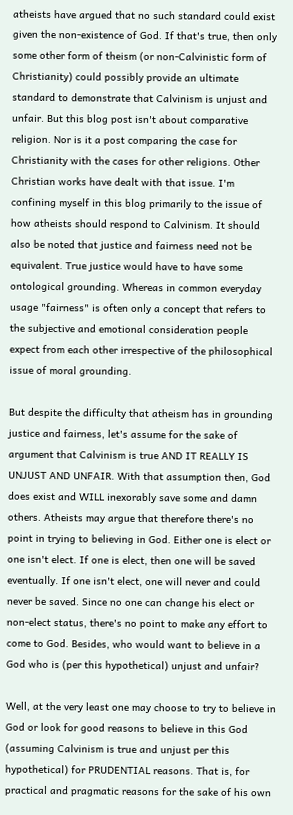atheists have argued that no such standard could exist given the non-existence of God. If that's true, then only some other form of theism (or non-Calvinistic form of Christianity) could possibly provide an ultimate standard to demonstrate that Calvinism is unjust and unfair. But this blog post isn't about comparative religion. Nor is it a post comparing the case for Christianity with the cases for other religions. Other Christian works have dealt with that issue. I'm confining myself in this blog primarily to the issue of how atheists should respond to Calvinism. It should also be noted that justice and fairness need not be equivalent. True justice would have to have some ontological grounding. Whereas in common everyday usage "fairness" is often only a concept that refers to the subjective and emotional consideration people expect from each other irrespective of the philosophical issue of moral grounding.

But despite the difficulty that atheism has in grounding justice and fairness, let's assume for the sake of argument that Calvinism is true AND IT REALLY IS UNJUST AND UNFAIR. With that assumption then, God does exist and WILL inexorably save some and damn others. Atheists may argue that therefore there's no point in trying to believing in God. Either one is elect or one isn't elect. If one is elect, then one will be saved eventually. If one isn't elect, one will never and could never be saved. Since no one can change his elect or non-elect status, there's no point to make any effort to come to God. Besides, who would want to believe in a God who is (per this hypothetical) unjust and unfair?

Well, at the very least one may choose to try to believe in God or look for good reasons to believe in this God (assuming Calvinism is true and unjust per this hypothetical) for PRUDENTIAL reasons. That is, for practical and pragmatic reasons for the sake of his own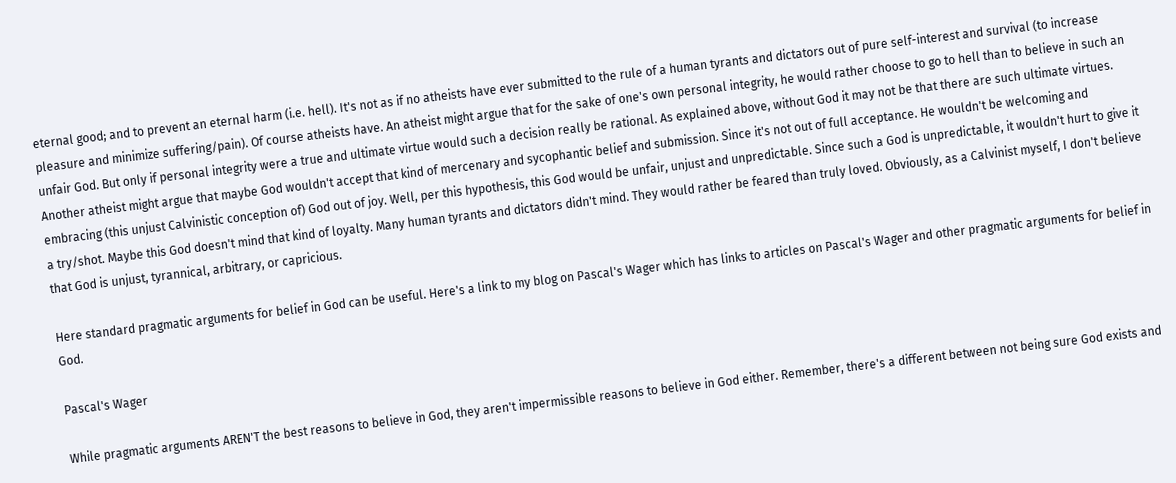eternal good; and to prevent an eternal harm (i.e. hell). It's not as if no atheists have ever submitted to the rule of a human tyrants and dictators out of pure self-interest and survival (to increase pleasure and minimize suffering/pain). Of course atheists have. An atheist might argue that for the sake of one's own personal integrity, he would rather choose to go to hell than to believe in such an unfair God. But only if personal integrity were a true and ultimate virtue would such a decision really be rational. As explained above, without God it may not be that there are such ultimate virtues. Another atheist might argue that maybe God wouldn't accept that kind of mercenary and sycophantic belief and submission. Since it's not out of full acceptance. He wouldn't be welcoming and embracing (this unjust Calvinistic conception of) God out of joy. Well, per this hypothesis, this God would be unfair, unjust and unpredictable. Since such a God is unpredictable, it wouldn't hurt to give it a try/shot. Maybe this God doesn't mind that kind of loyalty. Many human tyrants and dictators didn't mind. They would rather be feared than truly loved. Obviously, as a Calvinist myself, I don't believe that God is unjust, tyrannical, arbitrary, or capricious.

Here standard pragmatic arguments for belief in God can be useful. Here's a link to my blog on Pascal's Wager which has links to articles on Pascal's Wager and other pragmatic arguments for belief in God.

Pascal's Wager

While pragmatic arguments AREN'T the best reasons to believe in God, they aren't impermissible reasons to believe in God either. Remember, there's a different between not being sure God exists and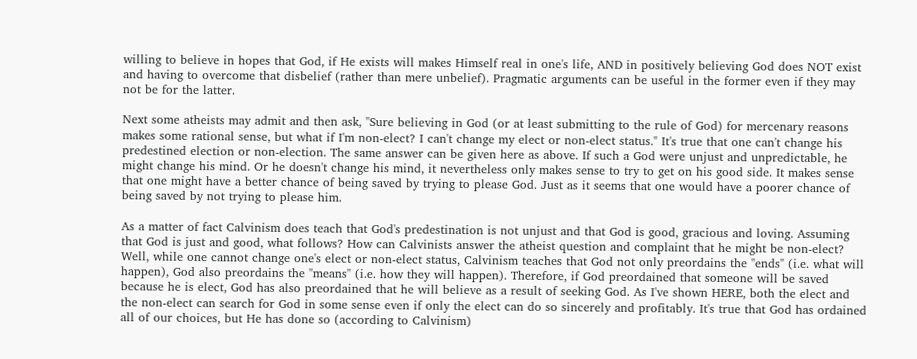willing to believe in hopes that God, if He exists will makes Himself real in one's life, AND in positively believing God does NOT exist and having to overcome that disbelief (rather than mere unbelief). Pragmatic arguments can be useful in the former even if they may not be for the latter.

Next some atheists may admit and then ask, "Sure believing in God (or at least submitting to the rule of God) for mercenary reasons makes some rational sense, but what if I'm non-elect? I can't change my elect or non-elect status." It's true that one can't change his predestined election or non-election. The same answer can be given here as above. If such a God were unjust and unpredictable, he might change his mind. Or he doesn't change his mind, it nevertheless only makes sense to try to get on his good side. It makes sense that one might have a better chance of being saved by trying to please God. Just as it seems that one would have a poorer chance of being saved by not trying to please him.

As a matter of fact Calvinism does teach that God's predestination is not unjust and that God is good, gracious and loving. Assuming that God is just and good, what follows? How can Calvinists answer the atheist question and complaint that he might be non-elect? Well, while one cannot change one's elect or non-elect status, Calvinism teaches that God not only preordains the "ends" (i.e. what will happen), God also preordains the "means" (i.e. how they will happen). Therefore, if God preordained that someone will be saved because he is elect, God has also preordained that he will believe as a result of seeking God. As I've shown HERE, both the elect and the non-elect can search for God in some sense even if only the elect can do so sincerely and profitably. It's true that God has ordained all of our choices, but He has done so (according to Calvinism)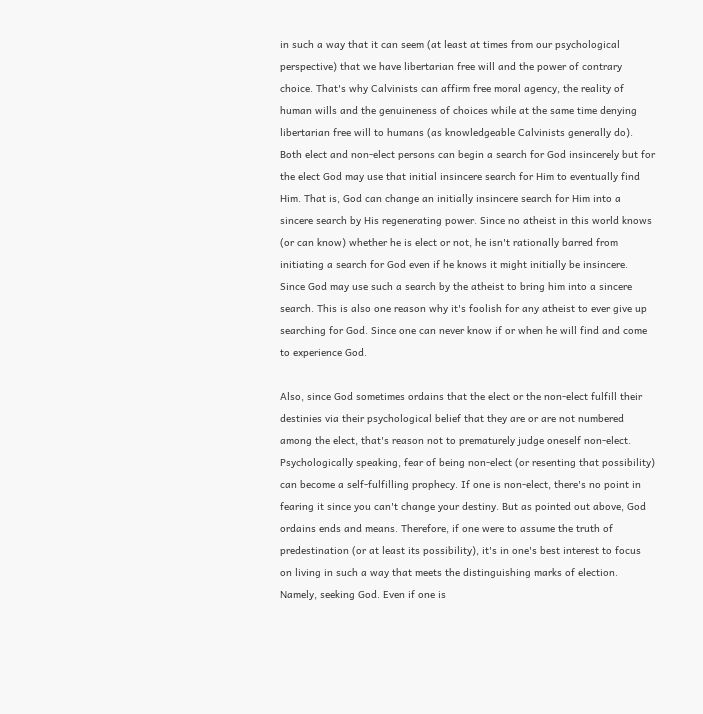in such a way that it can seem (at least at times from our psychological perspective) that we have libertarian free will and the power of contrary choice. That's why Calvinists can affirm free moral agency, the reality of human wills and the genuineness of choices while at the same time denying libertarian free will to humans (as knowledgeable Calvinists generally do). Both elect and non-elect persons can begin a search for God insincerely but for the elect God may use that initial insincere search for Him to eventually find Him. That is, God can change an initially insincere search for Him into a sincere search by His regenerating power. Since no atheist in this world knows (or can know) whether he is elect or not, he isn't rationally barred from initiating a search for God even if he knows it might initially be insincere. Since God may use such a search by the atheist to bring him into a sincere search. This is also one reason why it's foolish for any atheist to ever give up searching for God. Since one can never know if or when he will find and come to experience God.

Also, since God sometimes ordains that the elect or the non-elect fulfill their destinies via their psychological belief that they are or are not numbered among the elect, that's reason not to prematurely judge oneself non-elect. Psychologically speaking, fear of being non-elect (or resenting that possibility) can become a self-fulfilling prophecy. If one is non-elect, there's no point in fearing it since you can't change your destiny. But as pointed out above, God ordains ends and means. Therefore, if one were to assume the truth of predestination (or at least its possibility), it's in one's best interest to focus on living in such a way that meets the distinguishing marks of election. Namely, seeking God. Even if one is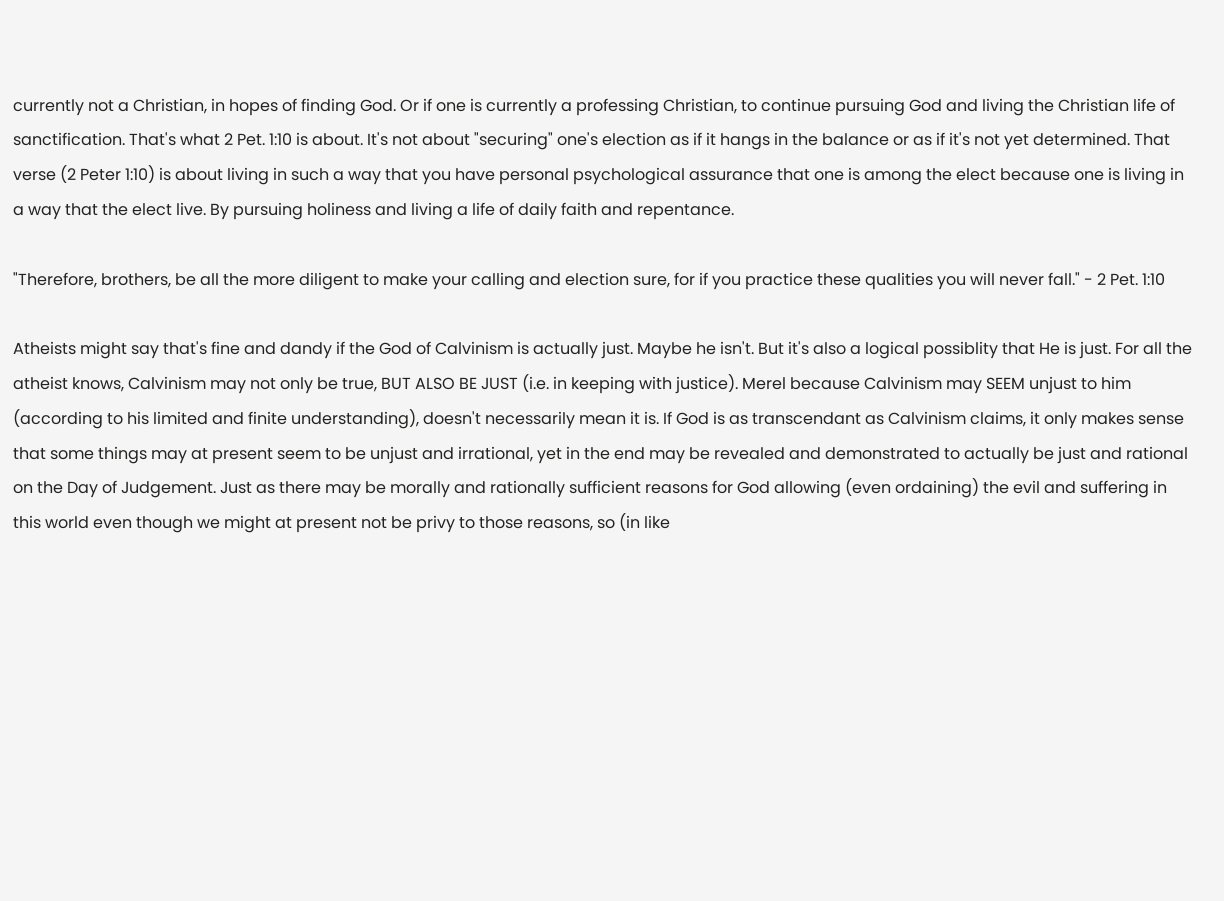currently not a Christian, in hopes of finding God. Or if one is currently a professing Christian, to continue pursuing God and living the Christian life of sanctification. That's what 2 Pet. 1:10 is about. It's not about "securing" one's election as if it hangs in the balance or as if it's not yet determined. That verse (2 Peter 1:10) is about living in such a way that you have personal psychological assurance that one is among the elect because one is living in a way that the elect live. By pursuing holiness and living a life of daily faith and repentance.

"Therefore, brothers, be all the more diligent to make your calling and election sure, for if you practice these qualities you will never fall." - 2 Pet. 1:10

Atheists might say that's fine and dandy if the God of Calvinism is actually just. Maybe he isn't. But it's also a logical possiblity that He is just. For all the atheist knows, Calvinism may not only be true, BUT ALSO BE JUST (i.e. in keeping with justice). Merel because Calvinism may SEEM unjust to him (according to his limited and finite understanding), doesn't necessarily mean it is. If God is as transcendant as Calvinism claims, it only makes sense that some things may at present seem to be unjust and irrational, yet in the end may be revealed and demonstrated to actually be just and rational on the Day of Judgement. Just as there may be morally and rationally sufficient reasons for God allowing (even ordaining) the evil and suffering in this world even though we might at present not be privy to those reasons, so (in like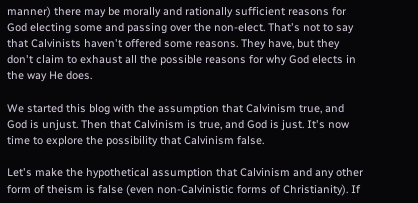manner) there may be morally and rationally sufficient reasons for God electing some and passing over the non-elect. That's not to say that Calvinists haven't offered some reasons. They have, but they don't claim to exhaust all the possible reasons for why God elects in the way He does.

We started this blog with the assumption that Calvinism true, and God is unjust. Then that Calvinism is true, and God is just. It's now time to explore the possibility that Calvinism false.

Let's make the hypothetical assumption that Calvinism and any other form of theism is false (even non-Calvinistic forms of Christianity). If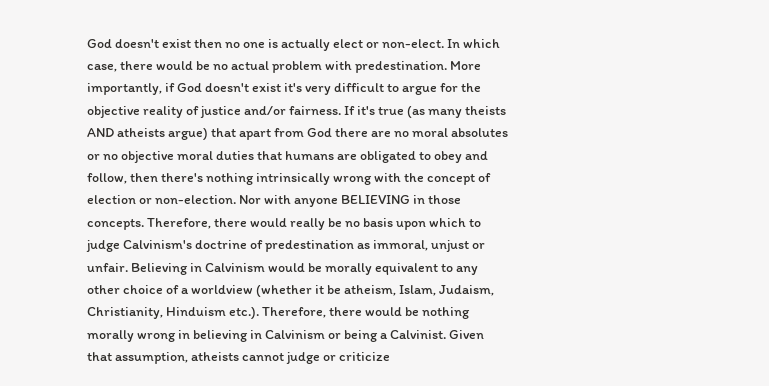God doesn't exist then no one is actually elect or non-elect. In which case, there would be no actual problem with predestination. More importantly, if God doesn't exist it's very difficult to argue for the objective reality of justice and/or fairness. If it's true (as many theists AND atheists argue) that apart from God there are no moral absolutes or no objective moral duties that humans are obligated to obey and follow, then there's nothing intrinsically wrong with the concept of election or non-election. Nor with anyone BELIEVING in those concepts. Therefore, there would really be no basis upon which to judge Calvinism's doctrine of predestination as immoral, unjust or unfair. Believing in Calvinism would be morally equivalent to any other choice of a worldview (whether it be atheism, Islam, Judaism, Christianity, Hinduism etc.). Therefore, there would be nothing morally wrong in believing in Calvinism or being a Calvinist. Given that assumption, atheists cannot judge or criticize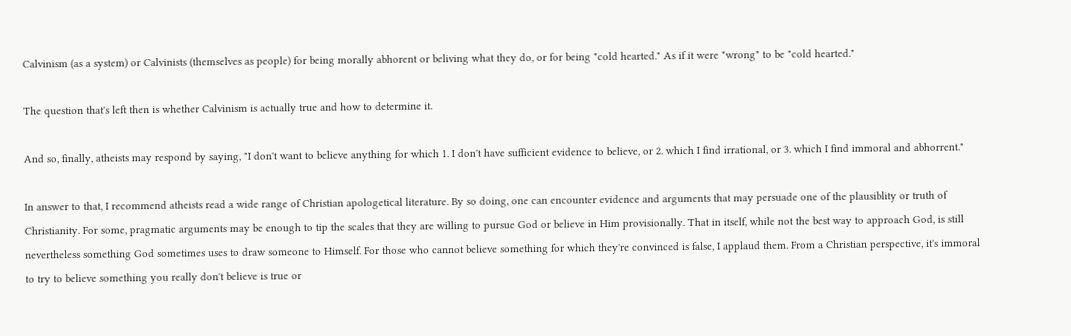Calvinism (as a system) or Calvinists (themselves as people) for being morally abhorent or beliving what they do, or for being "cold hearted." As if it were "wrong" to be "cold hearted."

The question that's left then is whether Calvinism is actually true and how to determine it.

And so, finally, atheists may respond by saying, "I don't want to believe anything for which 1. I don't have sufficient evidence to believe, or 2. which I find irrational, or 3. which I find immoral and abhorrent."

In answer to that, I recommend atheists read a wide range of Christian apologetical literature. By so doing, one can encounter evidence and arguments that may persuade one of the plausiblity or truth of Christianity. For some, pragmatic arguments may be enough to tip the scales that they are willing to pursue God or believe in Him provisionally. That in itself, while not the best way to approach God, is still nevertheless something God sometimes uses to draw someone to Himself. For those who cannot believe something for which they're convinced is false, I applaud them. From a Christian perspective, it's immoral to try to believe something you really don't believe is true or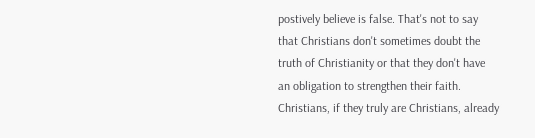postively believe is false. That's not to say that Christians don't sometimes doubt the truth of Christianity or that they don't have an obligation to strengthen their faith. Christians, if they truly are Christians, already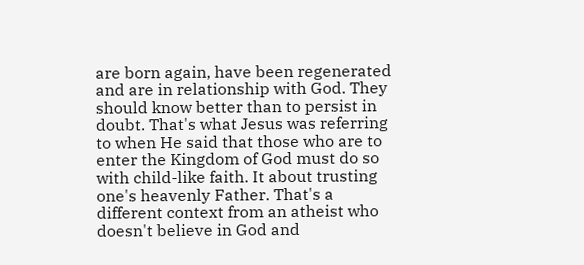are born again, have been regenerated and are in relationship with God. They should know better than to persist in doubt. That's what Jesus was referring to when He said that those who are to enter the Kingdom of God must do so with child-like faith. It about trusting one's heavenly Father. That's a different context from an atheist who doesn't believe in God and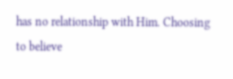has no relationship with Him. Choosing to believe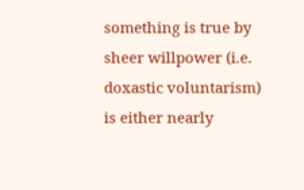something is true by sheer willpower (i.e. doxastic voluntarism) is either nearly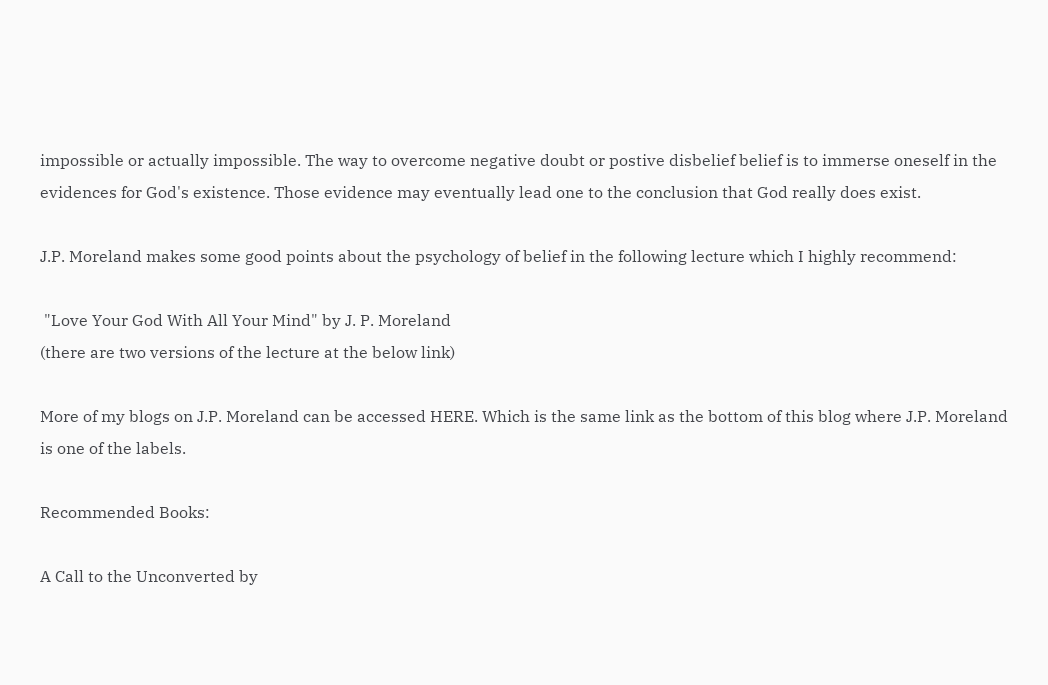impossible or actually impossible. The way to overcome negative doubt or postive disbelief belief is to immerse oneself in the evidences for God's existence. Those evidence may eventually lead one to the conclusion that God really does exist.

J.P. Moreland makes some good points about the psychology of belief in the following lecture which I highly recommend:

 "Love Your God With All Your Mind" by J. P. Moreland
(there are two versions of the lecture at the below link)

More of my blogs on J.P. Moreland can be accessed HERE. Which is the same link as the bottom of this blog where J.P. Moreland is one of the labels.

Recommended Books:

A Call to the Unconverted by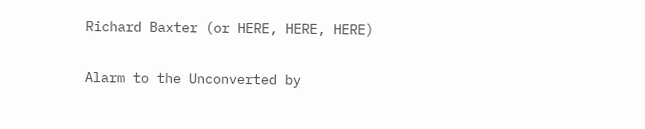Richard Baxter (or HERE, HERE, HERE)

Alarm to the Unconverted by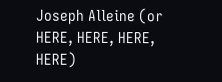Joseph Alleine (or HERE, HERE, HERE, HERE)